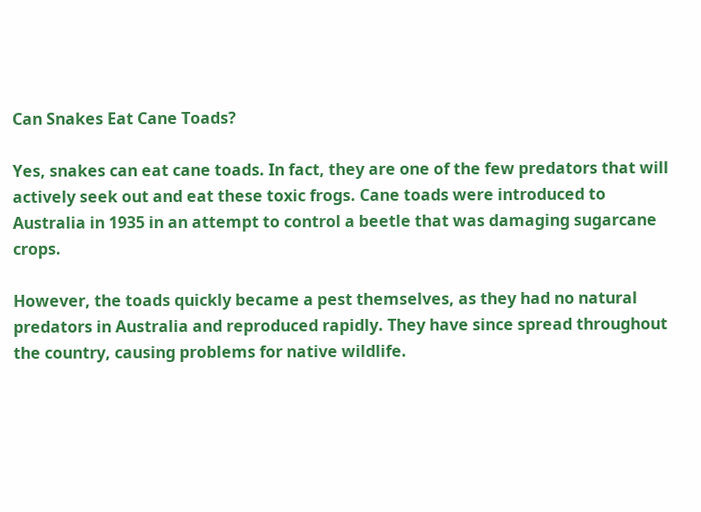Can Snakes Eat Cane Toads?

Yes, snakes can eat cane toads. In fact, they are one of the few predators that will actively seek out and eat these toxic frogs. Cane toads were introduced to Australia in 1935 in an attempt to control a beetle that was damaging sugarcane crops.

However, the toads quickly became a pest themselves, as they had no natural predators in Australia and reproduced rapidly. They have since spread throughout the country, causing problems for native wildlife.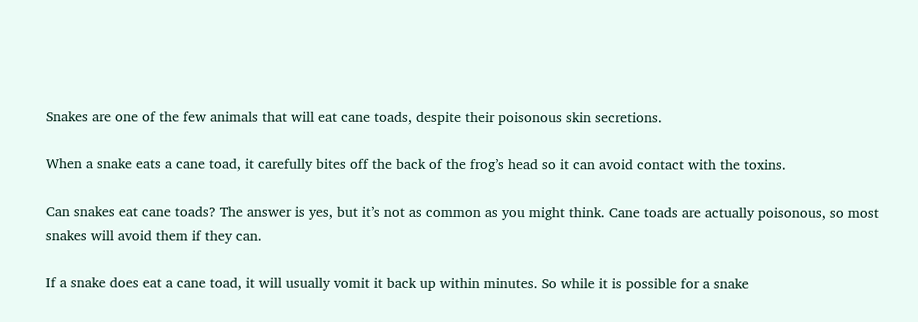Snakes are one of the few animals that will eat cane toads, despite their poisonous skin secretions.

When a snake eats a cane toad, it carefully bites off the back of the frog’s head so it can avoid contact with the toxins.

Can snakes eat cane toads? The answer is yes, but it’s not as common as you might think. Cane toads are actually poisonous, so most snakes will avoid them if they can.

If a snake does eat a cane toad, it will usually vomit it back up within minutes. So while it is possible for a snake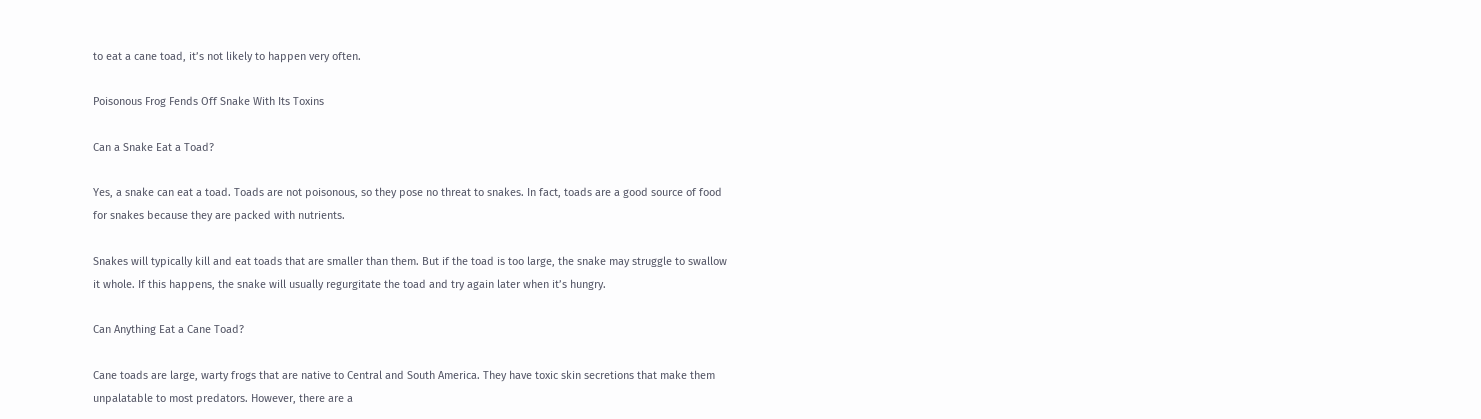to eat a cane toad, it’s not likely to happen very often.

Poisonous Frog Fends Off Snake With Its Toxins

Can a Snake Eat a Toad?

Yes, a snake can eat a toad. Toads are not poisonous, so they pose no threat to snakes. In fact, toads are a good source of food for snakes because they are packed with nutrients.

Snakes will typically kill and eat toads that are smaller than them. But if the toad is too large, the snake may struggle to swallow it whole. If this happens, the snake will usually regurgitate the toad and try again later when it’s hungry.

Can Anything Eat a Cane Toad?

Cane toads are large, warty frogs that are native to Central and South America. They have toxic skin secretions that make them unpalatable to most predators. However, there are a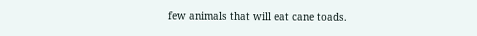few animals that will eat cane toads.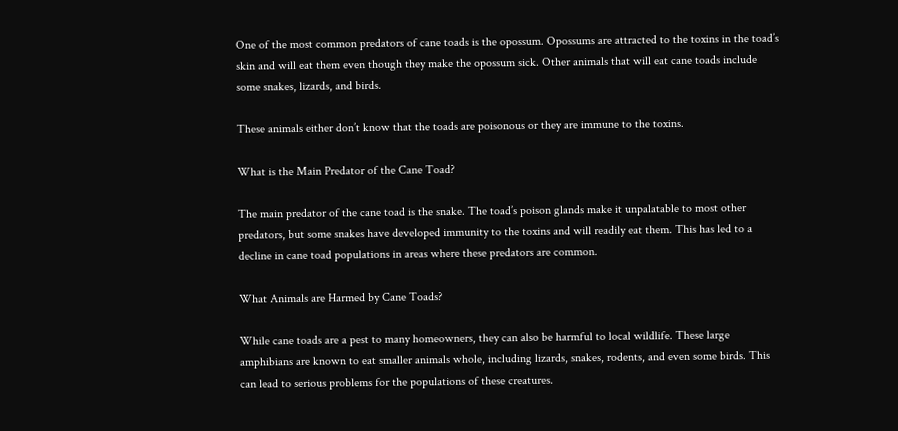One of the most common predators of cane toads is the opossum. Opossums are attracted to the toxins in the toad’s skin and will eat them even though they make the opossum sick. Other animals that will eat cane toads include some snakes, lizards, and birds.

These animals either don’t know that the toads are poisonous or they are immune to the toxins.

What is the Main Predator of the Cane Toad?

The main predator of the cane toad is the snake. The toad’s poison glands make it unpalatable to most other predators, but some snakes have developed immunity to the toxins and will readily eat them. This has led to a decline in cane toad populations in areas where these predators are common.

What Animals are Harmed by Cane Toads?

While cane toads are a pest to many homeowners, they can also be harmful to local wildlife. These large amphibians are known to eat smaller animals whole, including lizards, snakes, rodents, and even some birds. This can lead to serious problems for the populations of these creatures.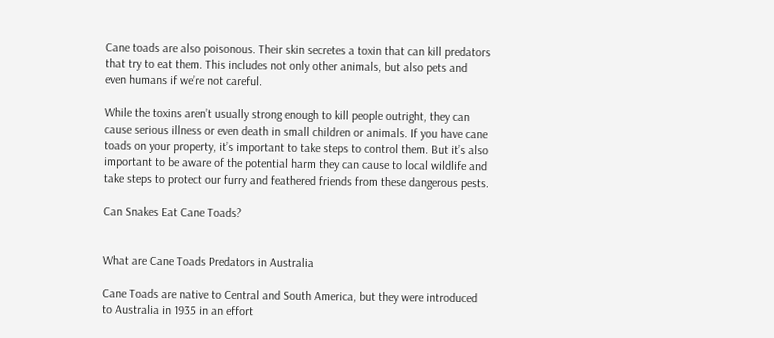Cane toads are also poisonous. Their skin secretes a toxin that can kill predators that try to eat them. This includes not only other animals, but also pets and even humans if we’re not careful.

While the toxins aren’t usually strong enough to kill people outright, they can cause serious illness or even death in small children or animals. If you have cane toads on your property, it’s important to take steps to control them. But it’s also important to be aware of the potential harm they can cause to local wildlife and take steps to protect our furry and feathered friends from these dangerous pests.

Can Snakes Eat Cane Toads?


What are Cane Toads Predators in Australia

Cane Toads are native to Central and South America, but they were introduced to Australia in 1935 in an effort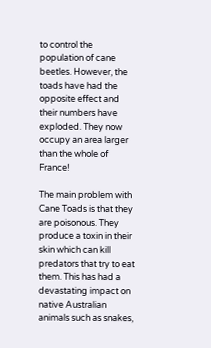to control the population of cane beetles. However, the toads have had the opposite effect and their numbers have exploded. They now occupy an area larger than the whole of France!

The main problem with Cane Toads is that they are poisonous. They produce a toxin in their skin which can kill predators that try to eat them. This has had a devastating impact on native Australian animals such as snakes,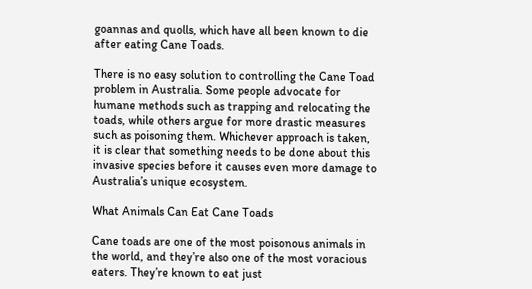goannas and quolls, which have all been known to die after eating Cane Toads.

There is no easy solution to controlling the Cane Toad problem in Australia. Some people advocate for humane methods such as trapping and relocating the toads, while others argue for more drastic measures such as poisoning them. Whichever approach is taken, it is clear that something needs to be done about this invasive species before it causes even more damage to Australia’s unique ecosystem.

What Animals Can Eat Cane Toads

Cane toads are one of the most poisonous animals in the world, and they’re also one of the most voracious eaters. They’re known to eat just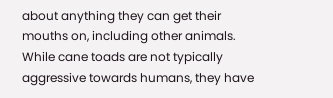about anything they can get their mouths on, including other animals. While cane toads are not typically aggressive towards humans, they have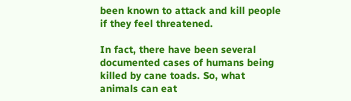been known to attack and kill people if they feel threatened.

In fact, there have been several documented cases of humans being killed by cane toads. So, what animals can eat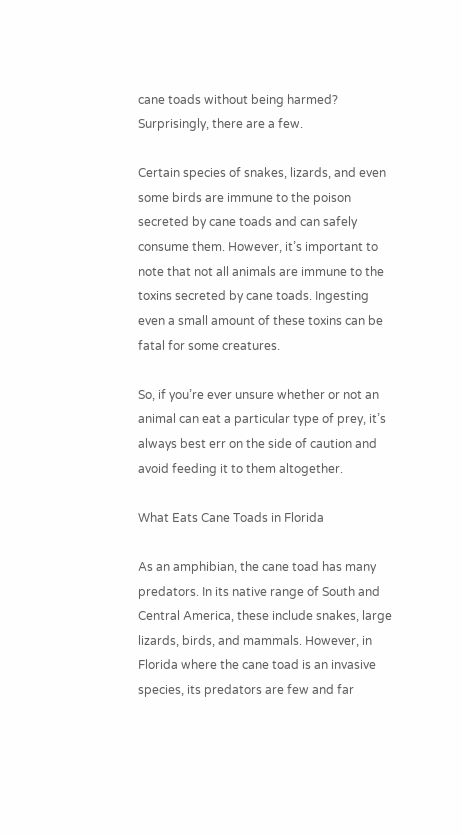cane toads without being harmed? Surprisingly, there are a few.

Certain species of snakes, lizards, and even some birds are immune to the poison secreted by cane toads and can safely consume them. However, it’s important to note that not all animals are immune to the toxins secreted by cane toads. Ingesting even a small amount of these toxins can be fatal for some creatures.

So, if you’re ever unsure whether or not an animal can eat a particular type of prey, it’s always best err on the side of caution and avoid feeding it to them altogether.

What Eats Cane Toads in Florida

As an amphibian, the cane toad has many predators. In its native range of South and Central America, these include snakes, large lizards, birds, and mammals. However, in Florida where the cane toad is an invasive species, its predators are few and far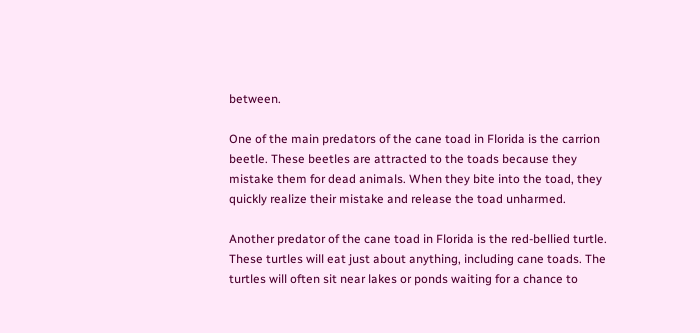between.

One of the main predators of the cane toad in Florida is the carrion beetle. These beetles are attracted to the toads because they mistake them for dead animals. When they bite into the toad, they quickly realize their mistake and release the toad unharmed.

Another predator of the cane toad in Florida is the red-bellied turtle. These turtles will eat just about anything, including cane toads. The turtles will often sit near lakes or ponds waiting for a chance to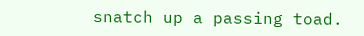snatch up a passing toad.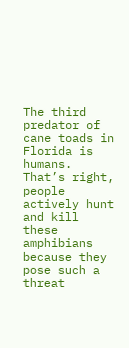The third predator of cane toads in Florida is humans. That’s right, people actively hunt and kill these amphibians because they pose such a threat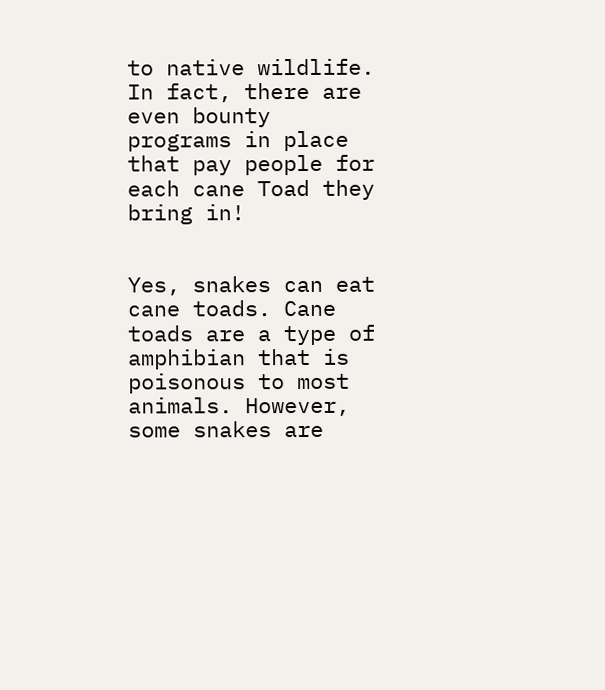to native wildlife. In fact, there are even bounty programs in place that pay people for each cane Toad they bring in!


Yes, snakes can eat cane toads. Cane toads are a type of amphibian that is poisonous to most animals. However, some snakes are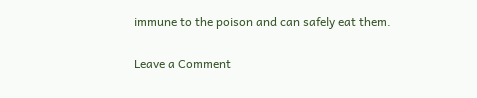immune to the poison and can safely eat them.

Leave a Comment